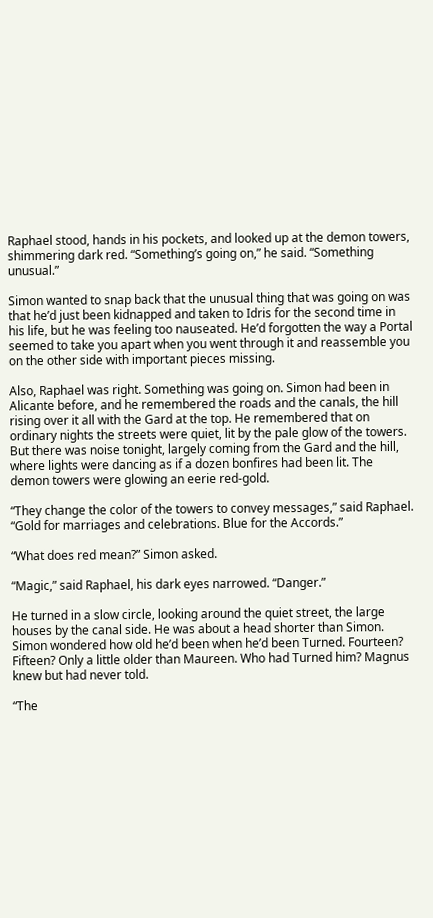Raphael stood, hands in his pockets, and looked up at the demon towers, shimmering dark red. “Something’s going on,” he said. “Something unusual.”

Simon wanted to snap back that the unusual thing that was going on was that he’d just been kidnapped and taken to Idris for the second time in his life, but he was feeling too nauseated. He’d forgotten the way a Portal seemed to take you apart when you went through it and reassemble you on the other side with important pieces missing.

Also, Raphael was right. Something was going on. Simon had been in Alicante before, and he remembered the roads and the canals, the hill rising over it all with the Gard at the top. He remembered that on ordinary nights the streets were quiet, lit by the pale glow of the towers. But there was noise tonight, largely coming from the Gard and the hill, where lights were dancing as if a dozen bonfires had been lit. The demon towers were glowing an eerie red-gold.

“They change the color of the towers to convey messages,” said Raphael. “Gold for marriages and celebrations. Blue for the Accords.”

“What does red mean?” Simon asked.

“Magic,” said Raphael, his dark eyes narrowed. “Danger.”

He turned in a slow circle, looking around the quiet street, the large houses by the canal side. He was about a head shorter than Simon. Simon wondered how old he’d been when he’d been Turned. Fourteen? Fifteen? Only a little older than Maureen. Who had Turned him? Magnus knew but had never told.

“The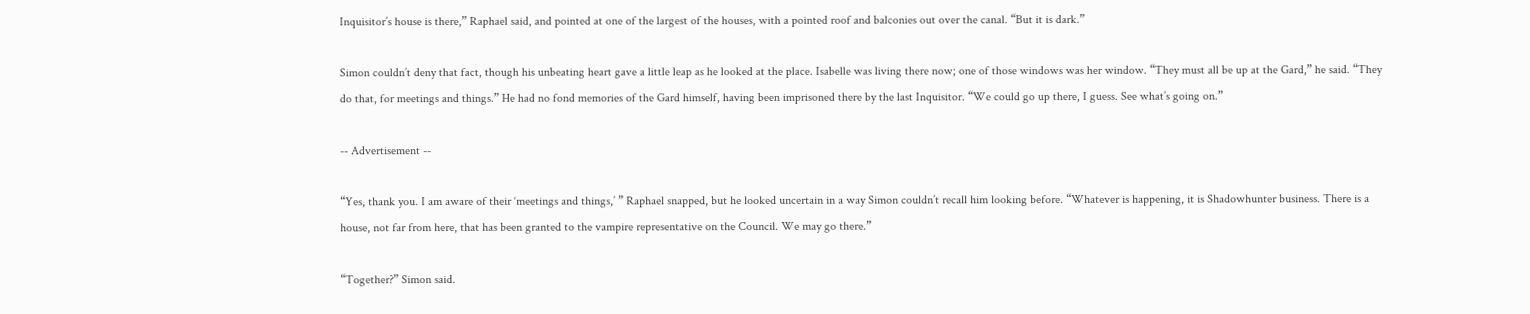Inquisitor’s house is there,” Raphael said, and pointed at one of the largest of the houses, with a pointed roof and balconies out over the canal. “But it is dark.”

Simon couldn’t deny that fact, though his unbeating heart gave a little leap as he looked at the place. Isabelle was living there now; one of those windows was her window. “They must all be up at the Gard,” he said. “They do that, for meetings and things.” He had no fond memories of the Gard himself, having been imprisoned there by the last Inquisitor. “We could go up there, I guess. See what’s going on.”

-- Advertisement --

“Yes, thank you. I am aware of their ‘meetings and things,’ ” Raphael snapped, but he looked uncertain in a way Simon couldn’t recall him looking before. “Whatever is happening, it is Shadowhunter business. There is a house, not far from here, that has been granted to the vampire representative on the Council. We may go there.”

“Together?” Simon said.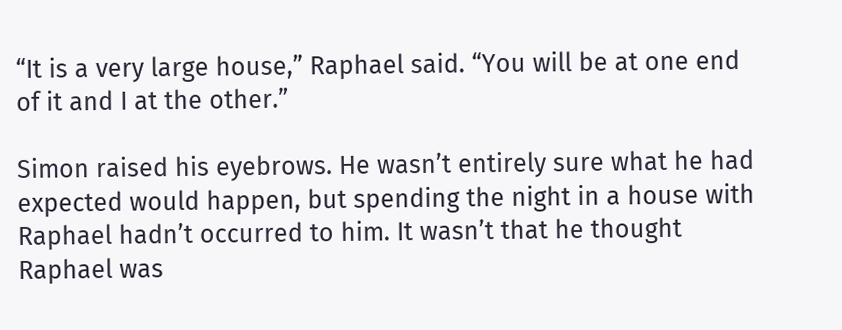“It is a very large house,” Raphael said. “You will be at one end of it and I at the other.”

Simon raised his eyebrows. He wasn’t entirely sure what he had expected would happen, but spending the night in a house with Raphael hadn’t occurred to him. It wasn’t that he thought Raphael was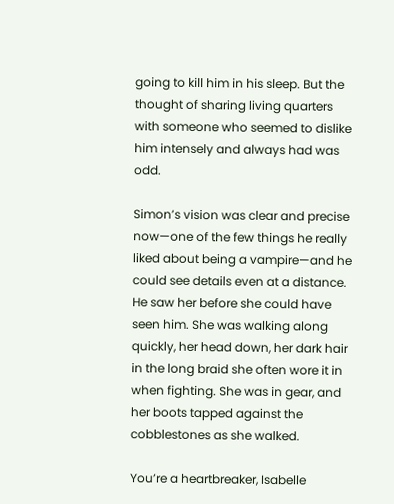going to kill him in his sleep. But the thought of sharing living quarters with someone who seemed to dislike him intensely and always had was odd.

Simon’s vision was clear and precise now—one of the few things he really liked about being a vampire—and he could see details even at a distance. He saw her before she could have seen him. She was walking along quickly, her head down, her dark hair in the long braid she often wore it in when fighting. She was in gear, and her boots tapped against the cobblestones as she walked.

You’re a heartbreaker, Isabelle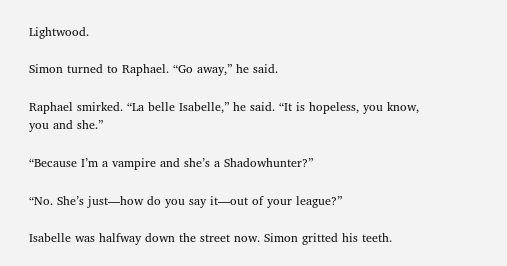Lightwood.

Simon turned to Raphael. “Go away,” he said.

Raphael smirked. “La belle Isabelle,” he said. “It is hopeless, you know, you and she.”

“Because I’m a vampire and she’s a Shadowhunter?”

“No. She’s just—how do you say it—out of your league?”

Isabelle was halfway down the street now. Simon gritted his teeth.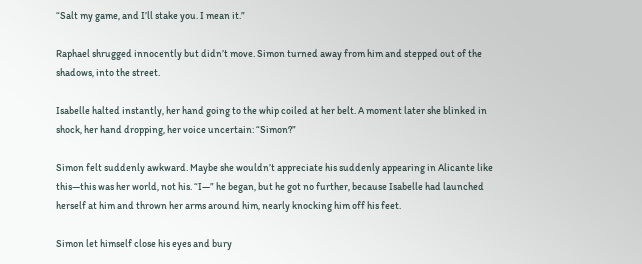“Salt my game, and I’ll stake you. I mean it.”

Raphael shrugged innocently but didn’t move. Simon turned away from him and stepped out of the shadows, into the street.

Isabelle halted instantly, her hand going to the whip coiled at her belt. A moment later she blinked in shock, her hand dropping, her voice uncertain: “Simon?”

Simon felt suddenly awkward. Maybe she wouldn’t appreciate his suddenly appearing in Alicante like this—this was her world, not his. “I—” he began, but he got no further, because Isabelle had launched herself at him and thrown her arms around him, nearly knocking him off his feet.

Simon let himself close his eyes and bury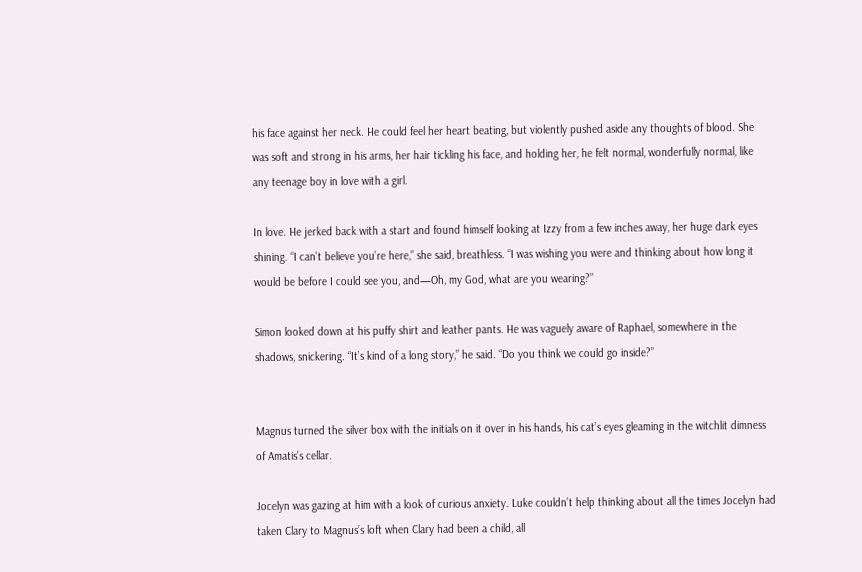his face against her neck. He could feel her heart beating, but violently pushed aside any thoughts of blood. She was soft and strong in his arms, her hair tickling his face, and holding her, he felt normal, wonderfully normal, like any teenage boy in love with a girl.

In love. He jerked back with a start and found himself looking at Izzy from a few inches away, her huge dark eyes shining. “I can’t believe you’re here,” she said, breathless. “I was wishing you were and thinking about how long it would be before I could see you, and—Oh, my God, what are you wearing?”

Simon looked down at his puffy shirt and leather pants. He was vaguely aware of Raphael, somewhere in the shadows, snickering. “It’s kind of a long story,” he said. “Do you think we could go inside?”


Magnus turned the silver box with the initials on it over in his hands, his cat’s eyes gleaming in the witchlit dimness of Amatis’s cellar.

Jocelyn was gazing at him with a look of curious anxiety. Luke couldn’t help thinking about all the times Jocelyn had taken Clary to Magnus’s loft when Clary had been a child, all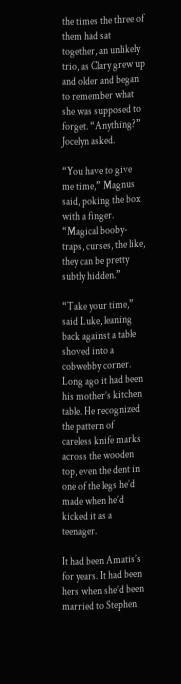the times the three of them had sat together, an unlikely trio, as Clary grew up and older and began to remember what she was supposed to forget. “Anything?” Jocelyn asked.

“You have to give me time,” Magnus said, poking the box with a finger. “Magical booby-traps, curses, the like, they can be pretty subtly hidden.”

“Take your time,” said Luke, leaning back against a table shoved into a cobwebby corner. Long ago it had been his mother’s kitchen table. He recognized the pattern of careless knife marks across the wooden top, even the dent in one of the legs he’d made when he’d kicked it as a teenager.

It had been Amatis’s for years. It had been hers when she’d been married to Stephen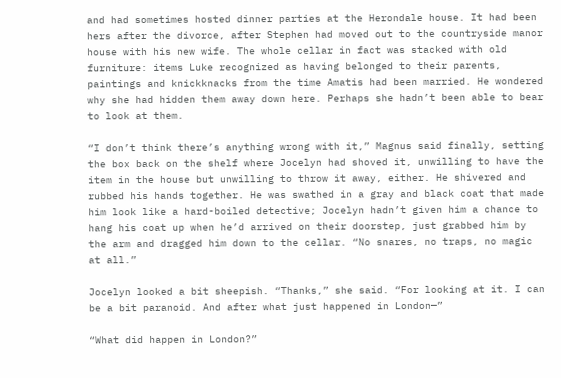and had sometimes hosted dinner parties at the Herondale house. It had been hers after the divorce, after Stephen had moved out to the countryside manor house with his new wife. The whole cellar in fact was stacked with old furniture: items Luke recognized as having belonged to their parents, paintings and knickknacks from the time Amatis had been married. He wondered why she had hidden them away down here. Perhaps she hadn’t been able to bear to look at them.

“I don’t think there’s anything wrong with it,” Magnus said finally, setting the box back on the shelf where Jocelyn had shoved it, unwilling to have the item in the house but unwilling to throw it away, either. He shivered and rubbed his hands together. He was swathed in a gray and black coat that made him look like a hard-boiled detective; Jocelyn hadn’t given him a chance to hang his coat up when he’d arrived on their doorstep, just grabbed him by the arm and dragged him down to the cellar. “No snares, no traps, no magic at all.”

Jocelyn looked a bit sheepish. “Thanks,” she said. “For looking at it. I can be a bit paranoid. And after what just happened in London—”

“What did happen in London?”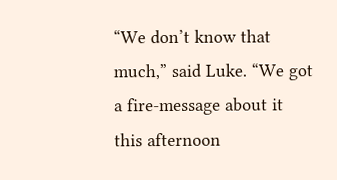“We don’t know that much,” said Luke. “We got a fire-message about it this afternoon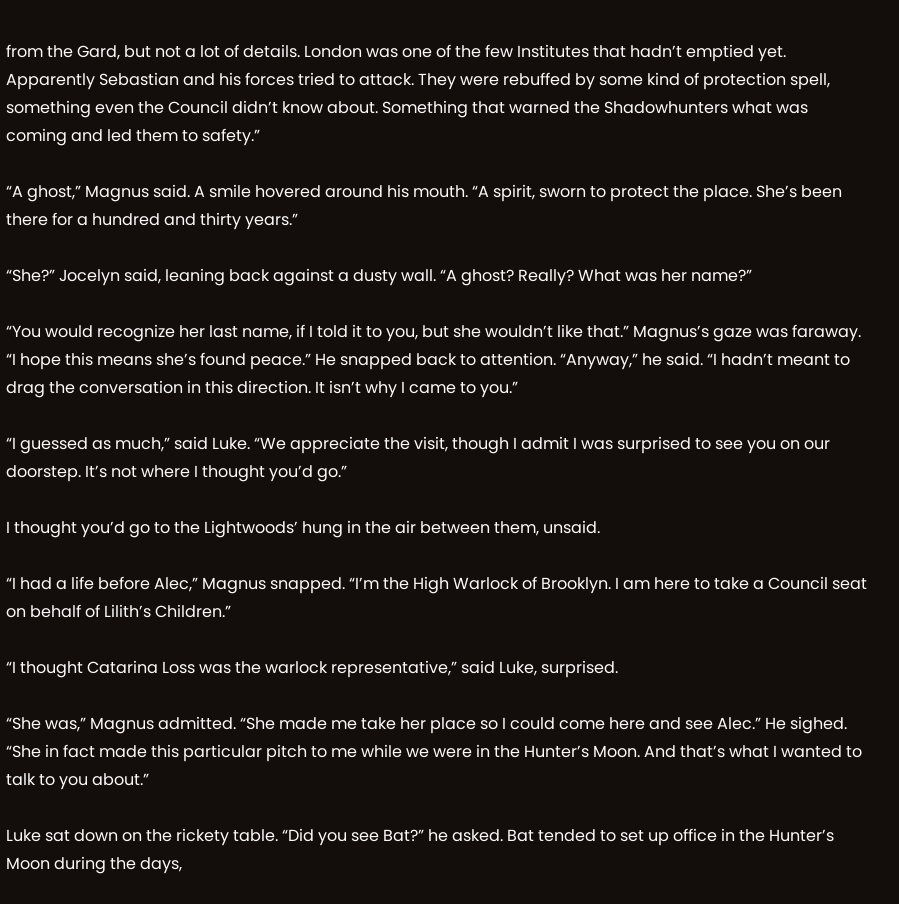from the Gard, but not a lot of details. London was one of the few Institutes that hadn’t emptied yet. Apparently Sebastian and his forces tried to attack. They were rebuffed by some kind of protection spell, something even the Council didn’t know about. Something that warned the Shadowhunters what was coming and led them to safety.”

“A ghost,” Magnus said. A smile hovered around his mouth. “A spirit, sworn to protect the place. She’s been there for a hundred and thirty years.”

“She?” Jocelyn said, leaning back against a dusty wall. “A ghost? Really? What was her name?”

“You would recognize her last name, if I told it to you, but she wouldn’t like that.” Magnus’s gaze was faraway. “I hope this means she’s found peace.” He snapped back to attention. “Anyway,” he said. “I hadn’t meant to drag the conversation in this direction. It isn’t why I came to you.”

“I guessed as much,” said Luke. “We appreciate the visit, though I admit I was surprised to see you on our doorstep. It’s not where I thought you’d go.”

I thought you’d go to the Lightwoods’ hung in the air between them, unsaid.

“I had a life before Alec,” Magnus snapped. “I’m the High Warlock of Brooklyn. I am here to take a Council seat on behalf of Lilith’s Children.”

“I thought Catarina Loss was the warlock representative,” said Luke, surprised.

“She was,” Magnus admitted. “She made me take her place so I could come here and see Alec.” He sighed. “She in fact made this particular pitch to me while we were in the Hunter’s Moon. And that’s what I wanted to talk to you about.”

Luke sat down on the rickety table. “Did you see Bat?” he asked. Bat tended to set up office in the Hunter’s Moon during the days,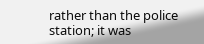rather than the police station; it was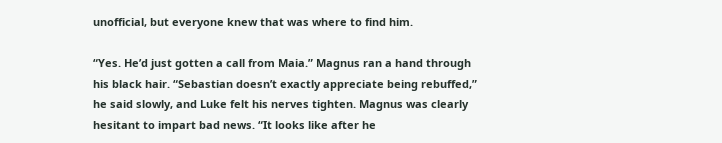unofficial, but everyone knew that was where to find him.

“Yes. He’d just gotten a call from Maia.” Magnus ran a hand through his black hair. “Sebastian doesn’t exactly appreciate being rebuffed,” he said slowly, and Luke felt his nerves tighten. Magnus was clearly hesitant to impart bad news. “It looks like after he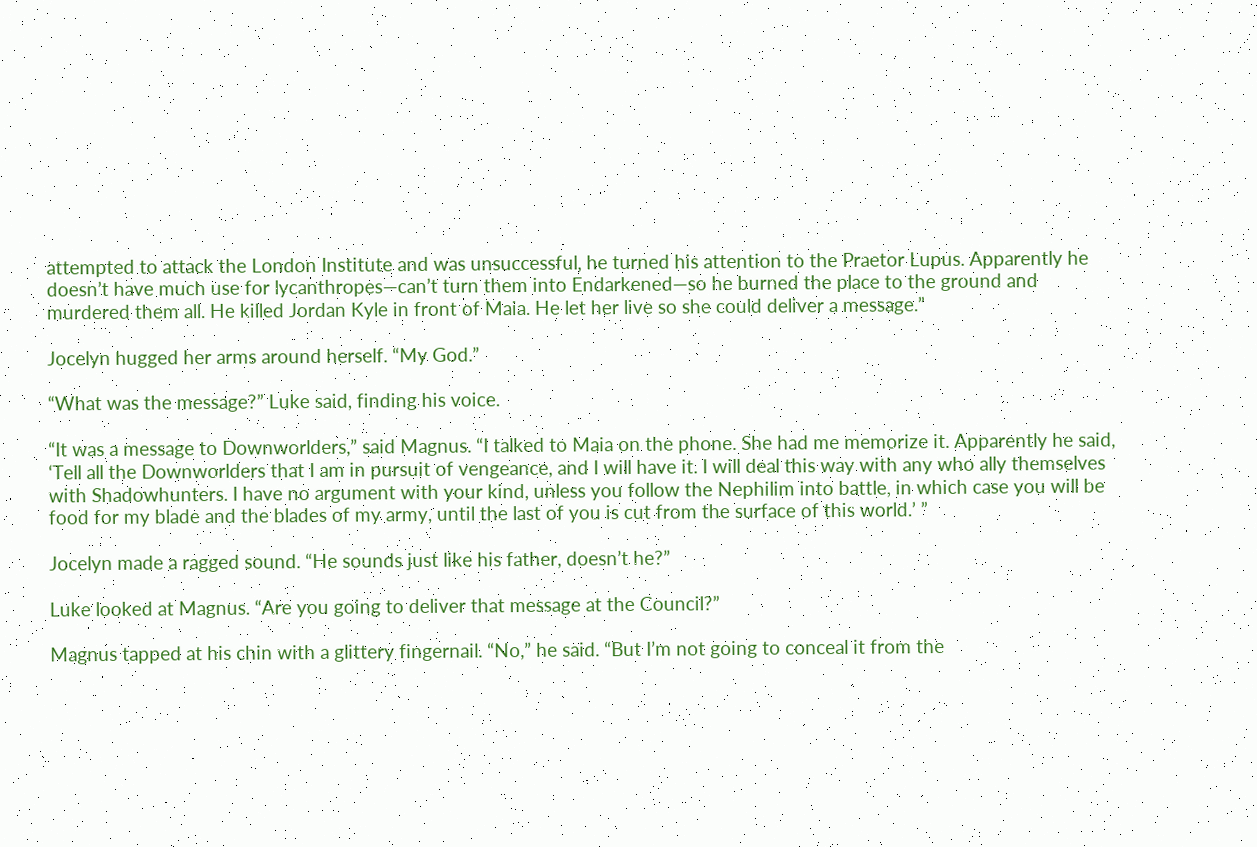attempted to attack the London Institute and was unsuccessful, he turned his attention to the Praetor Lupus. Apparently he doesn’t have much use for lycanthropes—can’t turn them into Endarkened—so he burned the place to the ground and murdered them all. He killed Jordan Kyle in front of Maia. He let her live so she could deliver a message.”

Jocelyn hugged her arms around herself. “My God.”

“What was the message?” Luke said, finding his voice.

“It was a message to Downworlders,” said Magnus. “I talked to Maia on the phone. She had me memorize it. Apparently he said, ‘Tell all the Downworlders that I am in pursuit of vengeance, and I will have it. I will deal this way with any who ally themselves with Shadowhunters. I have no argument with your kind, unless you follow the Nephilim into battle, in which case you will be food for my blade and the blades of my army, until the last of you is cut from the surface of this world.’ ”

Jocelyn made a ragged sound. “He sounds just like his father, doesn’t he?”

Luke looked at Magnus. “Are you going to deliver that message at the Council?”

Magnus tapped at his chin with a glittery fingernail. “No,” he said. “But I’m not going to conceal it from the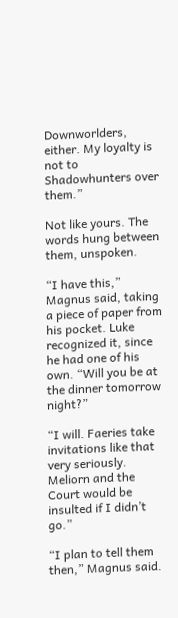Downworlders, either. My loyalty is not to Shadowhunters over them.”

Not like yours. The words hung between them, unspoken.

“I have this,” Magnus said, taking a piece of paper from his pocket. Luke recognized it, since he had one of his own. “Will you be at the dinner tomorrow night?”

“I will. Faeries take invitations like that very seriously. Meliorn and the Court would be insulted if I didn’t go.”

“I plan to tell them then,” Magnus said.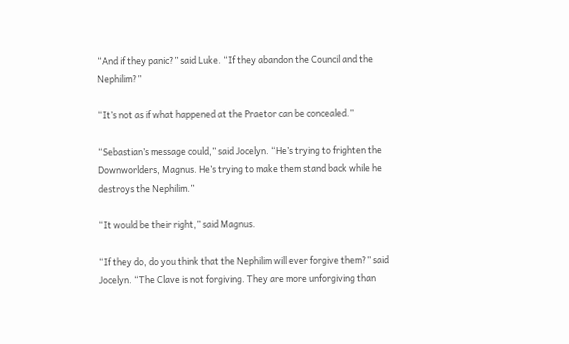“And if they panic?” said Luke. “If they abandon the Council and the Nephilim?”

“It’s not as if what happened at the Praetor can be concealed.”

“Sebastian’s message could,” said Jocelyn. “He’s trying to frighten the Downworlders, Magnus. He’s trying to make them stand back while he destroys the Nephilim.”

“It would be their right,” said Magnus.

“If they do, do you think that the Nephilim will ever forgive them?” said Jocelyn. “The Clave is not forgiving. They are more unforgiving than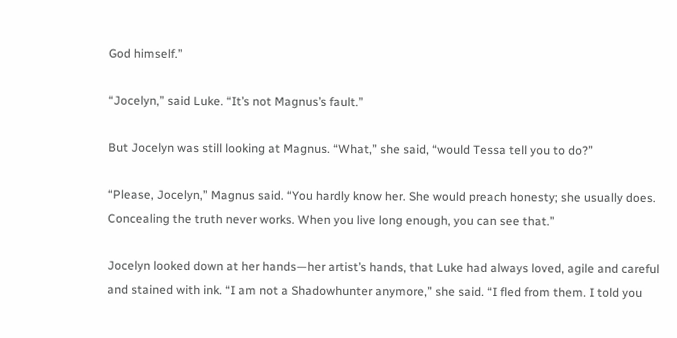God himself.”

“Jocelyn,” said Luke. “It’s not Magnus’s fault.”

But Jocelyn was still looking at Magnus. “What,” she said, “would Tessa tell you to do?”

“Please, Jocelyn,” Magnus said. “You hardly know her. She would preach honesty; she usually does. Concealing the truth never works. When you live long enough, you can see that.”

Jocelyn looked down at her hands—her artist’s hands, that Luke had always loved, agile and careful and stained with ink. “I am not a Shadowhunter anymore,” she said. “I fled from them. I told you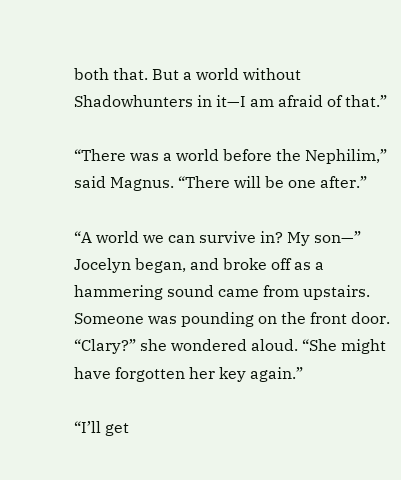both that. But a world without Shadowhunters in it—I am afraid of that.”

“There was a world before the Nephilim,” said Magnus. “There will be one after.”

“A world we can survive in? My son—” Jocelyn began, and broke off as a hammering sound came from upstairs. Someone was pounding on the front door. “Clary?” she wondered aloud. “She might have forgotten her key again.”

“I’ll get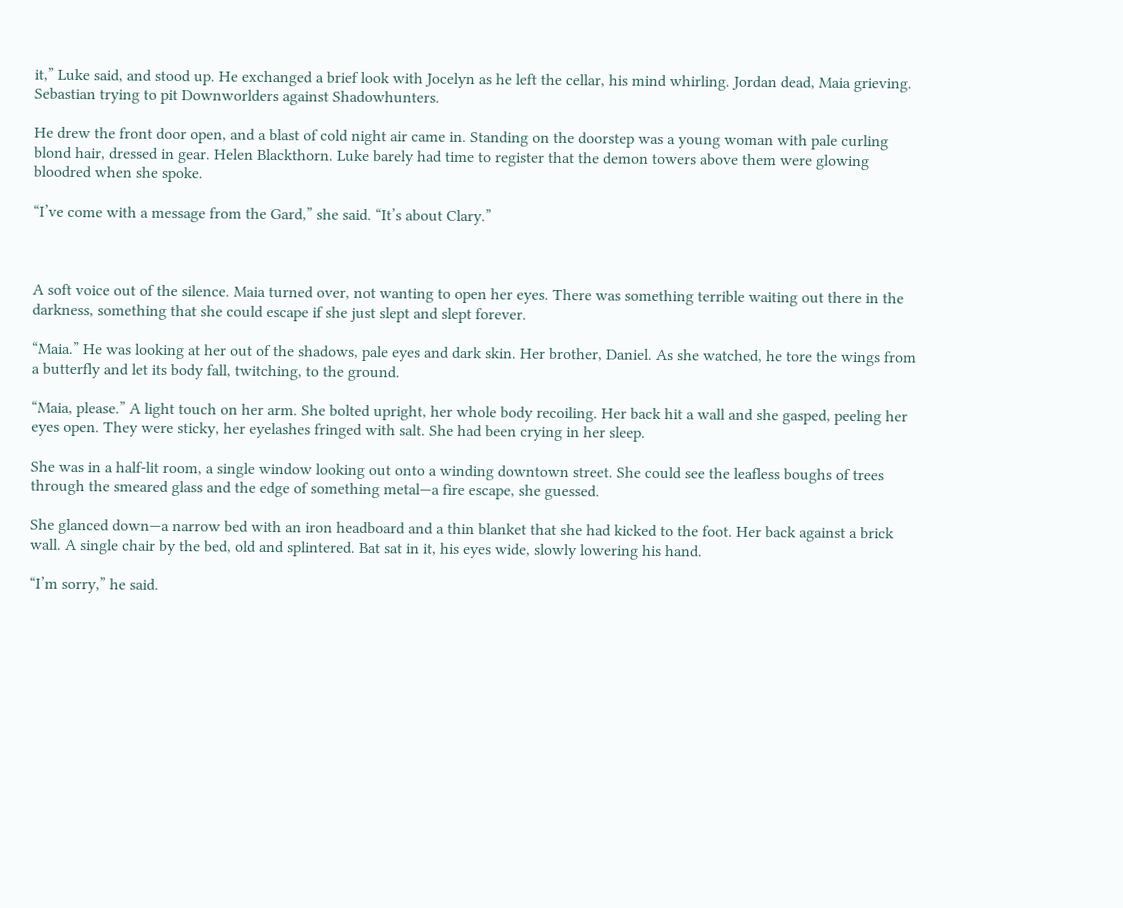it,” Luke said, and stood up. He exchanged a brief look with Jocelyn as he left the cellar, his mind whirling. Jordan dead, Maia grieving. Sebastian trying to pit Downworlders against Shadowhunters.

He drew the front door open, and a blast of cold night air came in. Standing on the doorstep was a young woman with pale curling blond hair, dressed in gear. Helen Blackthorn. Luke barely had time to register that the demon towers above them were glowing bloodred when she spoke.

“I’ve come with a message from the Gard,” she said. “It’s about Clary.”



A soft voice out of the silence. Maia turned over, not wanting to open her eyes. There was something terrible waiting out there in the darkness, something that she could escape if she just slept and slept forever.

“Maia.” He was looking at her out of the shadows, pale eyes and dark skin. Her brother, Daniel. As she watched, he tore the wings from a butterfly and let its body fall, twitching, to the ground.

“Maia, please.” A light touch on her arm. She bolted upright, her whole body recoiling. Her back hit a wall and she gasped, peeling her eyes open. They were sticky, her eyelashes fringed with salt. She had been crying in her sleep.

She was in a half-lit room, a single window looking out onto a winding downtown street. She could see the leafless boughs of trees through the smeared glass and the edge of something metal—a fire escape, she guessed.

She glanced down—a narrow bed with an iron headboard and a thin blanket that she had kicked to the foot. Her back against a brick wall. A single chair by the bed, old and splintered. Bat sat in it, his eyes wide, slowly lowering his hand.

“I’m sorry,” he said.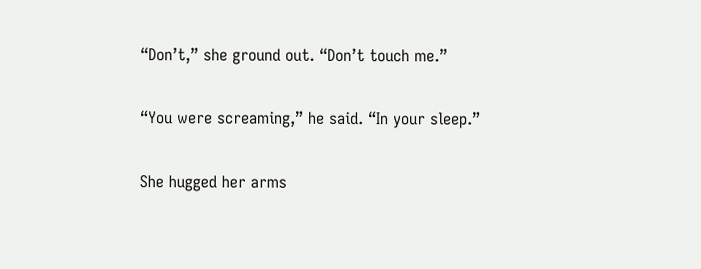“Don’t,” she ground out. “Don’t touch me.”

“You were screaming,” he said. “In your sleep.”

She hugged her arms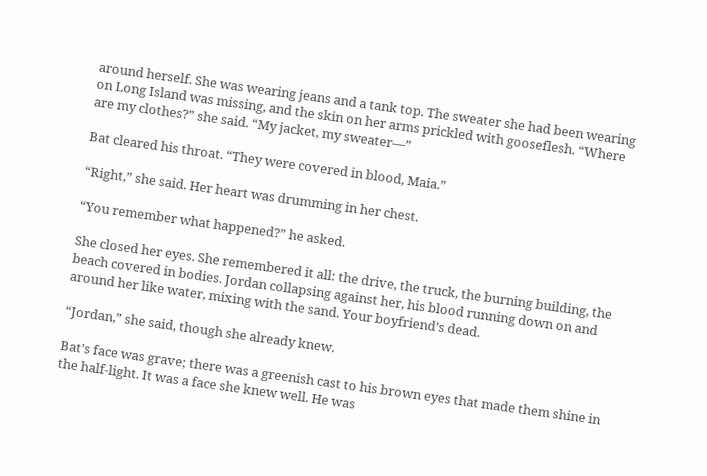around herself. She was wearing jeans and a tank top. The sweater she had been wearing on Long Island was missing, and the skin on her arms prickled with gooseflesh. “Where are my clothes?” she said. “My jacket, my sweater—”

Bat cleared his throat. “They were covered in blood, Maia.”

“Right,” she said. Her heart was drumming in her chest.

“You remember what happened?” he asked.

She closed her eyes. She remembered it all: the drive, the truck, the burning building, the beach covered in bodies. Jordan collapsing against her, his blood running down on and around her like water, mixing with the sand. Your boyfriend’s dead.

“Jordan,” she said, though she already knew.

Bat’s face was grave; there was a greenish cast to his brown eyes that made them shine in the half-light. It was a face she knew well. He was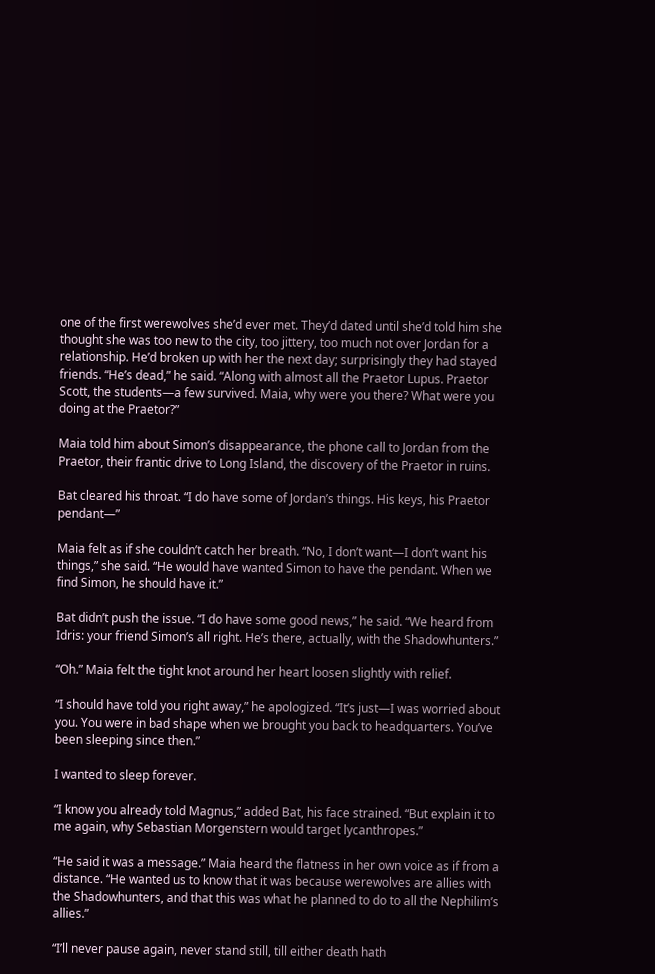one of the first werewolves she’d ever met. They’d dated until she’d told him she thought she was too new to the city, too jittery, too much not over Jordan for a relationship. He’d broken up with her the next day; surprisingly they had stayed friends. “He’s dead,” he said. “Along with almost all the Praetor Lupus. Praetor Scott, the students—a few survived. Maia, why were you there? What were you doing at the Praetor?”

Maia told him about Simon’s disappearance, the phone call to Jordan from the Praetor, their frantic drive to Long Island, the discovery of the Praetor in ruins.

Bat cleared his throat. “I do have some of Jordan’s things. His keys, his Praetor pendant—”

Maia felt as if she couldn’t catch her breath. “No, I don’t want—I don’t want his things,” she said. “He would have wanted Simon to have the pendant. When we find Simon, he should have it.”

Bat didn’t push the issue. “I do have some good news,” he said. “We heard from Idris: your friend Simon’s all right. He’s there, actually, with the Shadowhunters.”

“Oh.” Maia felt the tight knot around her heart loosen slightly with relief.

“I should have told you right away,” he apologized. “It’s just—I was worried about you. You were in bad shape when we brought you back to headquarters. You’ve been sleeping since then.”

I wanted to sleep forever.

“I know you already told Magnus,” added Bat, his face strained. “But explain it to me again, why Sebastian Morgenstern would target lycanthropes.”

“He said it was a message.” Maia heard the flatness in her own voice as if from a distance. “He wanted us to know that it was because werewolves are allies with the Shadowhunters, and that this was what he planned to do to all the Nephilim’s allies.”

“I’ll never pause again, never stand still, till either death hath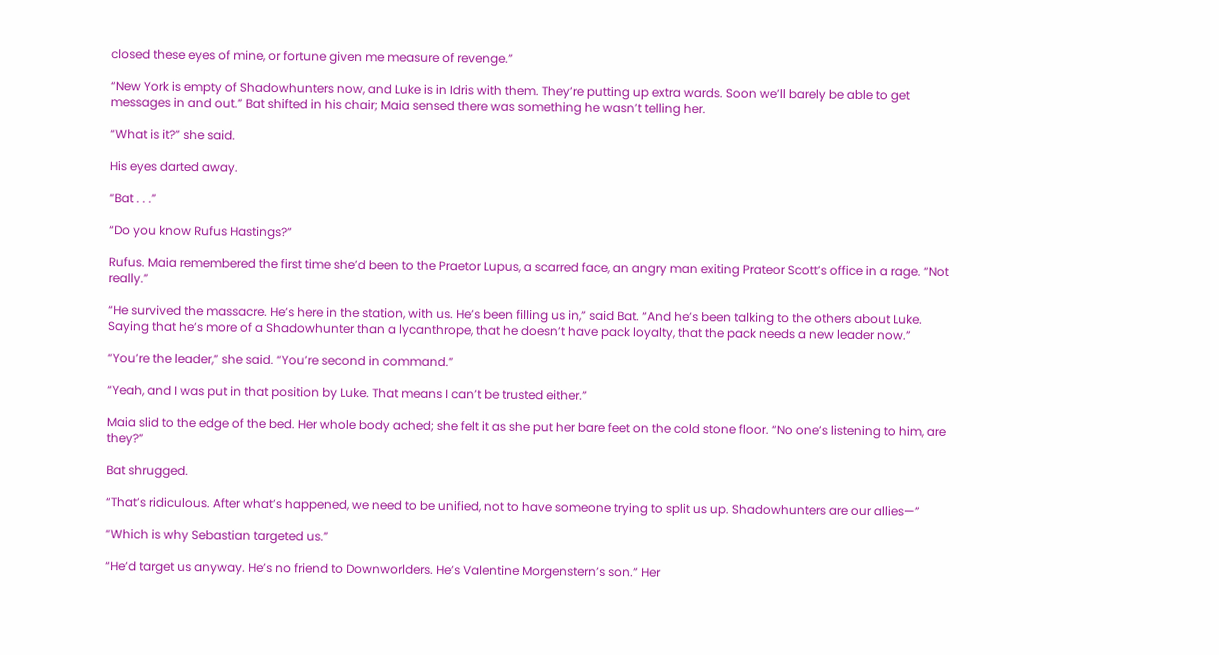closed these eyes of mine, or fortune given me measure of revenge.”

“New York is empty of Shadowhunters now, and Luke is in Idris with them. They’re putting up extra wards. Soon we’ll barely be able to get messages in and out.” Bat shifted in his chair; Maia sensed there was something he wasn’t telling her.

“What is it?” she said.

His eyes darted away.

“Bat . . .”

“Do you know Rufus Hastings?”

Rufus. Maia remembered the first time she’d been to the Praetor Lupus, a scarred face, an angry man exiting Prateor Scott’s office in a rage. “Not really.”

“He survived the massacre. He’s here in the station, with us. He’s been filling us in,” said Bat. “And he’s been talking to the others about Luke. Saying that he’s more of a Shadowhunter than a lycanthrope, that he doesn’t have pack loyalty, that the pack needs a new leader now.”

“You’re the leader,” she said. “You’re second in command.”

“Yeah, and I was put in that position by Luke. That means I can’t be trusted either.”

Maia slid to the edge of the bed. Her whole body ached; she felt it as she put her bare feet on the cold stone floor. “No one’s listening to him, are they?”

Bat shrugged.

“That’s ridiculous. After what’s happened, we need to be unified, not to have someone trying to split us up. Shadowhunters are our allies—”

“Which is why Sebastian targeted us.”

“He’d target us anyway. He’s no friend to Downworlders. He’s Valentine Morgenstern’s son.” Her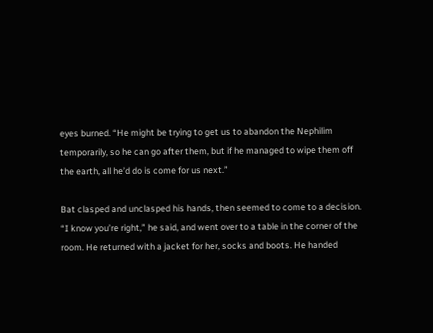eyes burned. “He might be trying to get us to abandon the Nephilim temporarily, so he can go after them, but if he managed to wipe them off the earth, all he’d do is come for us next.”

Bat clasped and unclasped his hands, then seemed to come to a decision. “I know you’re right,” he said, and went over to a table in the corner of the room. He returned with a jacket for her, socks and boots. He handed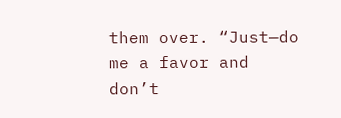them over. “Just—do me a favor and don’t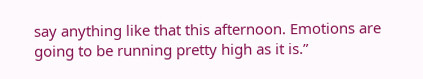say anything like that this afternoon. Emotions are going to be running pretty high as it is.”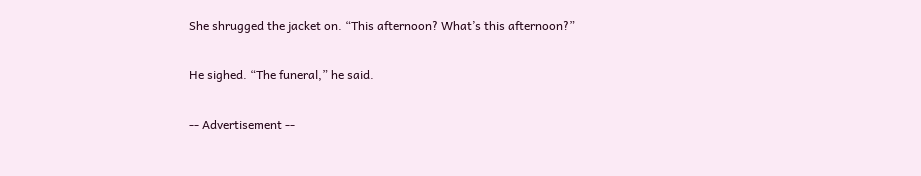She shrugged the jacket on. “This afternoon? What’s this afternoon?”

He sighed. “The funeral,” he said.

-- Advertisement --